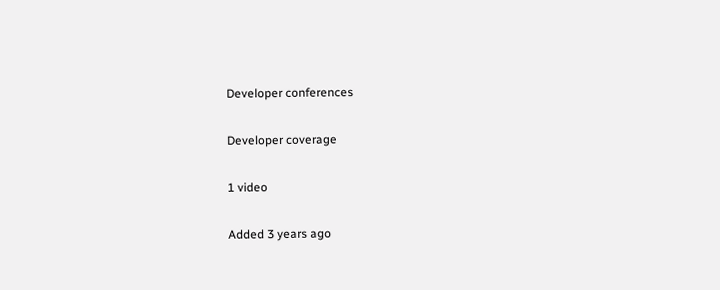Developer conferences

Developer coverage

1 video

Added 3 years ago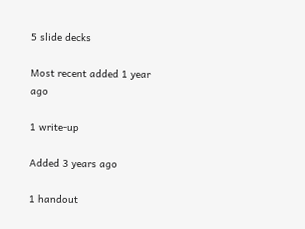5 slide decks

Most recent added 1 year ago

1 write-up

Added 3 years ago

1 handout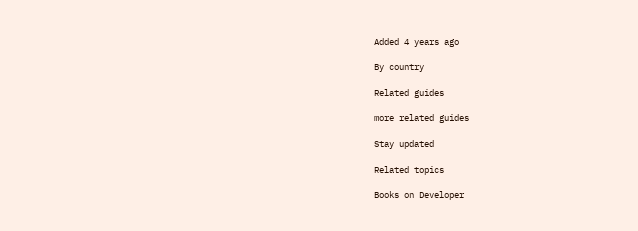Added 4 years ago

By country

Related guides

more related guides

Stay updated

Related topics

Books on Developer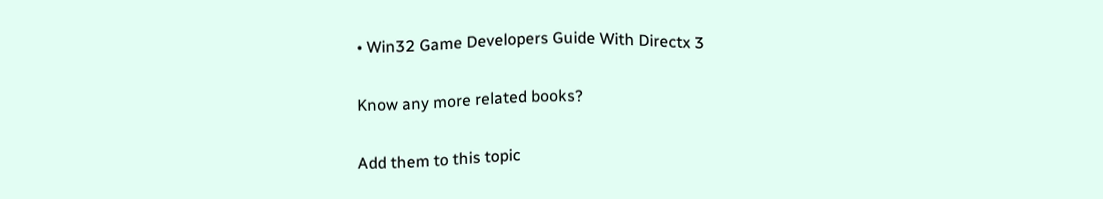• Win32 Game Developers Guide With Directx 3

Know any more related books?

Add them to this topic